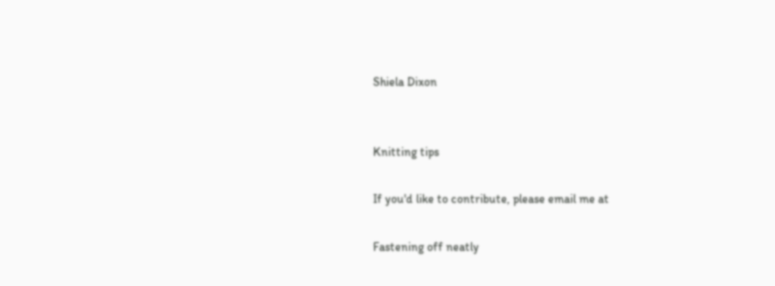Shiela Dixon


Knitting tips

If you'd like to contribute, please email me at

Fastening off neatly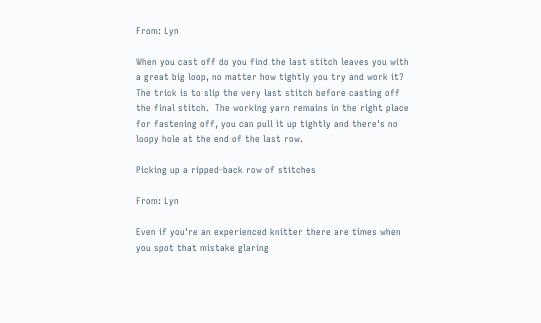From: Lyn

When you cast off do you find the last stitch leaves you with a great big loop, no matter how tightly you try and work it?  The trick is to slip the very last stitch before casting off the final stitch.  The working yarn remains in the right place for fastening off, you can pull it up tightly and there's no loopy hole at the end of the last row.

Picking up a ripped-back row of stitches

From: Lyn

Even if you're an experienced knitter there are times when you spot that mistake glaring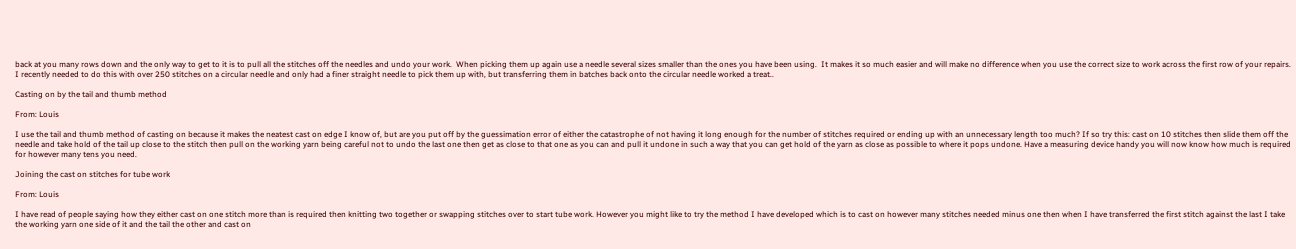back at you many rows down and the only way to get to it is to pull all the stitches off the needles and undo your work.  When picking them up again use a needle several sizes smaller than the ones you have been using.  It makes it so much easier and will make no difference when you use the correct size to work across the first row of your repairs.  I recently needed to do this with over 250 stitches on a circular needle and only had a finer straight needle to pick them up with, but transferring them in batches back onto the circular needle worked a treat..

Casting on by the tail and thumb method

From: Louis

I use the tail and thumb method of casting on because it makes the neatest cast on edge I know of, but are you put off by the guessimation error of either the catastrophe of not having it long enough for the number of stitches required or ending up with an unnecessary length too much? If so try this: cast on 10 stitches then slide them off the needle and take hold of the tail up close to the stitch then pull on the working yarn being careful not to undo the last one then get as close to that one as you can and pull it undone in such a way that you can get hold of the yarn as close as possible to where it pops undone. Have a measuring device handy you will now know how much is required for however many tens you need.

Joining the cast on stitches for tube work

From: Louis

I have read of people saying how they either cast on one stitch more than is required then knitting two together or swapping stitches over to start tube work. However you might like to try the method I have developed which is to cast on however many stitches needed minus one then when I have transferred the first stitch against the last I take the working yarn one side of it and the tail the other and cast on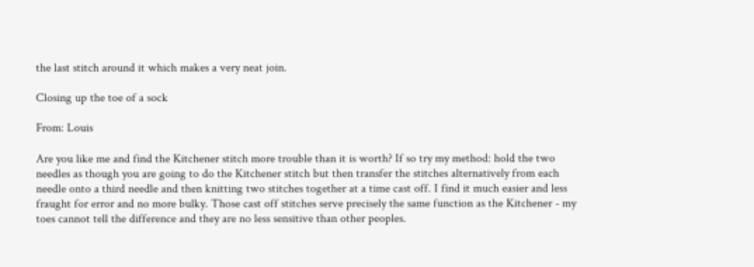the last stitch around it which makes a very neat join.

Closing up the toe of a sock

From: Louis

Are you like me and find the Kitchener stitch more trouble than it is worth? If so try my method: hold the two needles as though you are going to do the Kitchener stitch but then transfer the stitches alternatively from each needle onto a third needle and then knitting two stitches together at a time cast off. I find it much easier and less fraught for error and no more bulky. Those cast off stitches serve precisely the same function as the Kitchener - my toes cannot tell the difference and they are no less sensitive than other peoples.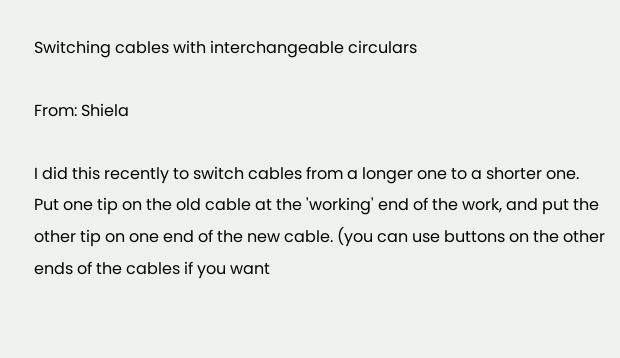Switching cables with interchangeable circulars

From: Shiela

I did this recently to switch cables from a longer one to a shorter one. Put one tip on the old cable at the 'working' end of the work, and put the other tip on one end of the new cable. (you can use buttons on the other ends of the cables if you want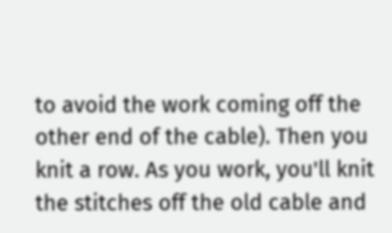to avoid the work coming off the other end of the cable). Then you knit a row. As you work, you'll knit the stitches off the old cable and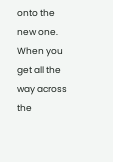onto the new one. When you get all the way across the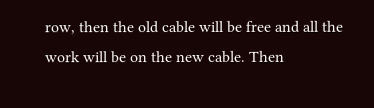row, then the old cable will be free and all the work will be on the new cable. Then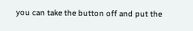you can take the button off and put the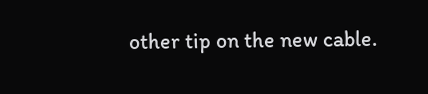other tip on the new cable.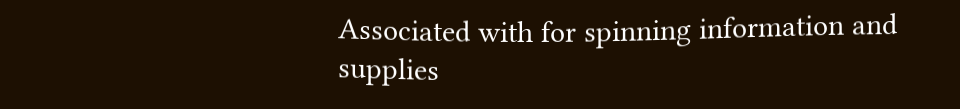Associated with for spinning information and supplies